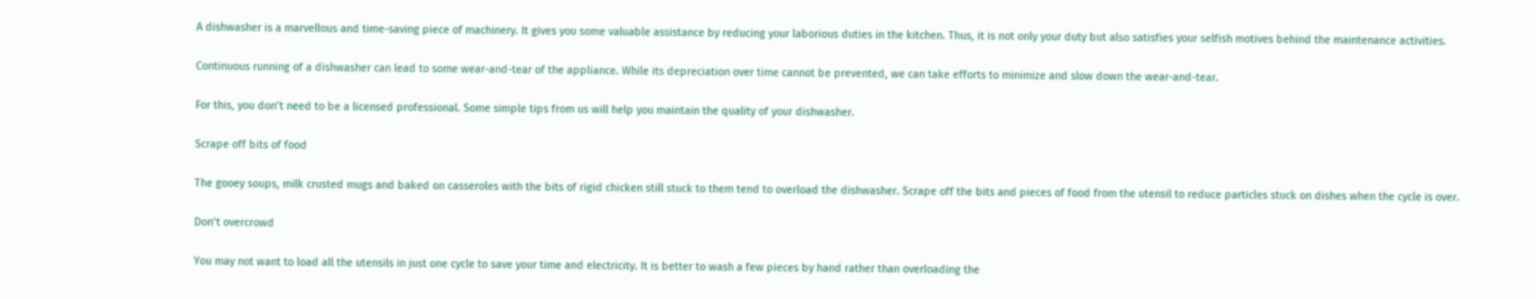A dishwasher is a marvellous and time-saving piece of machinery. It gives you some valuable assistance by reducing your laborious duties in the kitchen. Thus, it is not only your duty but also satisfies your selfish motives behind the maintenance activities.

Continuous running of a dishwasher can lead to some wear-and-tear of the appliance. While its depreciation over time cannot be prevented, we can take efforts to minimize and slow down the wear-and-tear.

For this, you don’t need to be a licensed professional. Some simple tips from us will help you maintain the quality of your dishwasher.

Scrape off bits of food

The gooey soups, milk crusted mugs and baked on casseroles with the bits of rigid chicken still stuck to them tend to overload the dishwasher. Scrape off the bits and pieces of food from the utensil to reduce particles stuck on dishes when the cycle is over.

Don’t overcrowd

You may not want to load all the utensils in just one cycle to save your time and electricity. It is better to wash a few pieces by hand rather than overloading the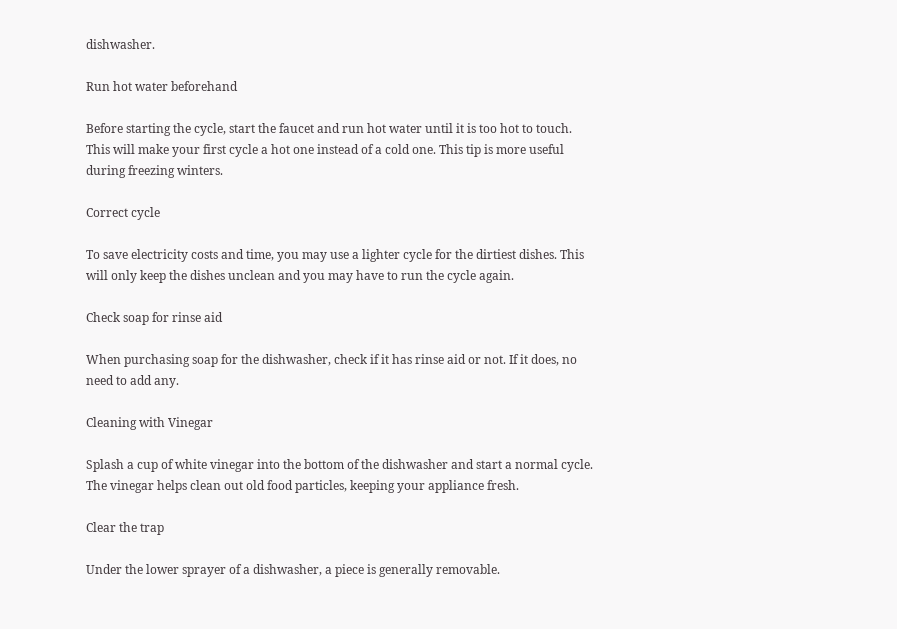dishwasher.

Run hot water beforehand

Before starting the cycle, start the faucet and run hot water until it is too hot to touch. This will make your first cycle a hot one instead of a cold one. This tip is more useful during freezing winters.

Correct cycle

To save electricity costs and time, you may use a lighter cycle for the dirtiest dishes. This will only keep the dishes unclean and you may have to run the cycle again.

Check soap for rinse aid

When purchasing soap for the dishwasher, check if it has rinse aid or not. If it does, no need to add any.

Cleaning with Vinegar

Splash a cup of white vinegar into the bottom of the dishwasher and start a normal cycle. The vinegar helps clean out old food particles, keeping your appliance fresh.

Clear the trap

Under the lower sprayer of a dishwasher, a piece is generally removable.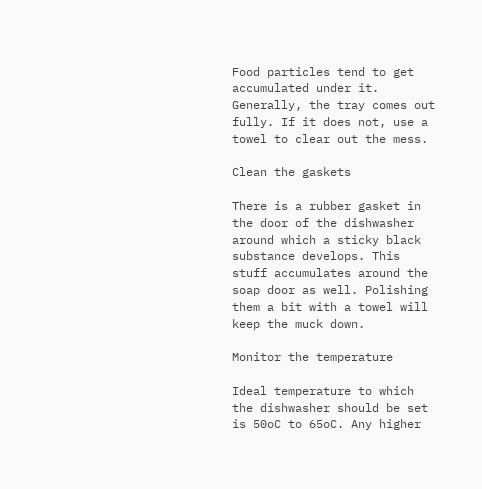Food particles tend to get accumulated under it. Generally, the tray comes out fully. If it does not, use a towel to clear out the mess.

Clean the gaskets

There is a rubber gasket in the door of the dishwasher around which a sticky black substance develops. This stuff accumulates around the soap door as well. Polishing them a bit with a towel will keep the muck down.

Monitor the temperature

Ideal temperature to which the dishwasher should be set is 50oC to 65oC. Any higher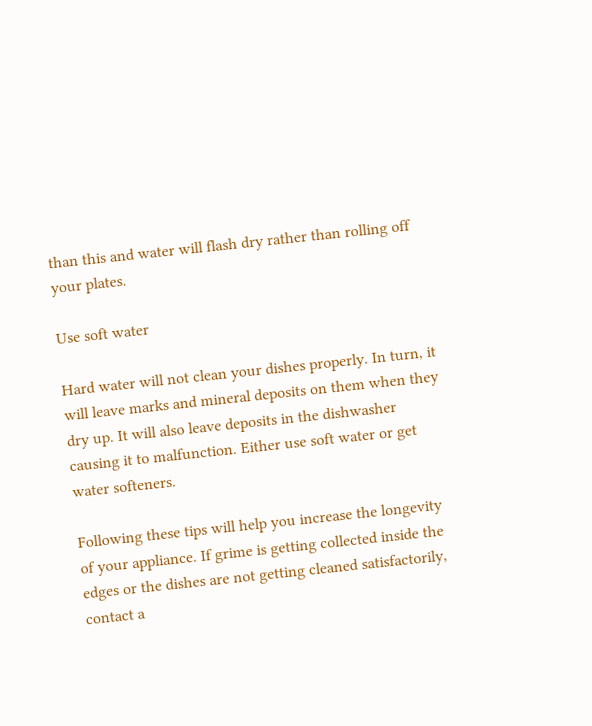than this and water will flash dry rather than rolling off your plates.

Use soft water

Hard water will not clean your dishes properly. In turn, it will leave marks and mineral deposits on them when they dry up. It will also leave deposits in the dishwasher causing it to malfunction. Either use soft water or get water softeners.

Following these tips will help you increase the longevity of your appliance. If grime is getting collected inside the edges or the dishes are not getting cleaned satisfactorily, contact a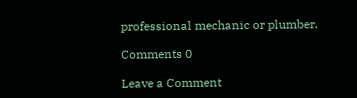professional mechanic or plumber.

Comments 0

Leave a Comment